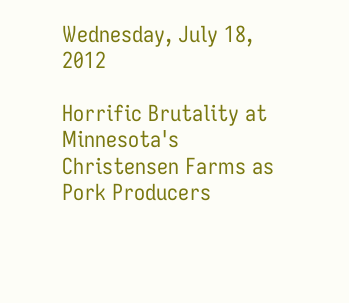Wednesday, July 18, 2012

Horrific Brutality at Minnesota's Christensen Farms as Pork Producers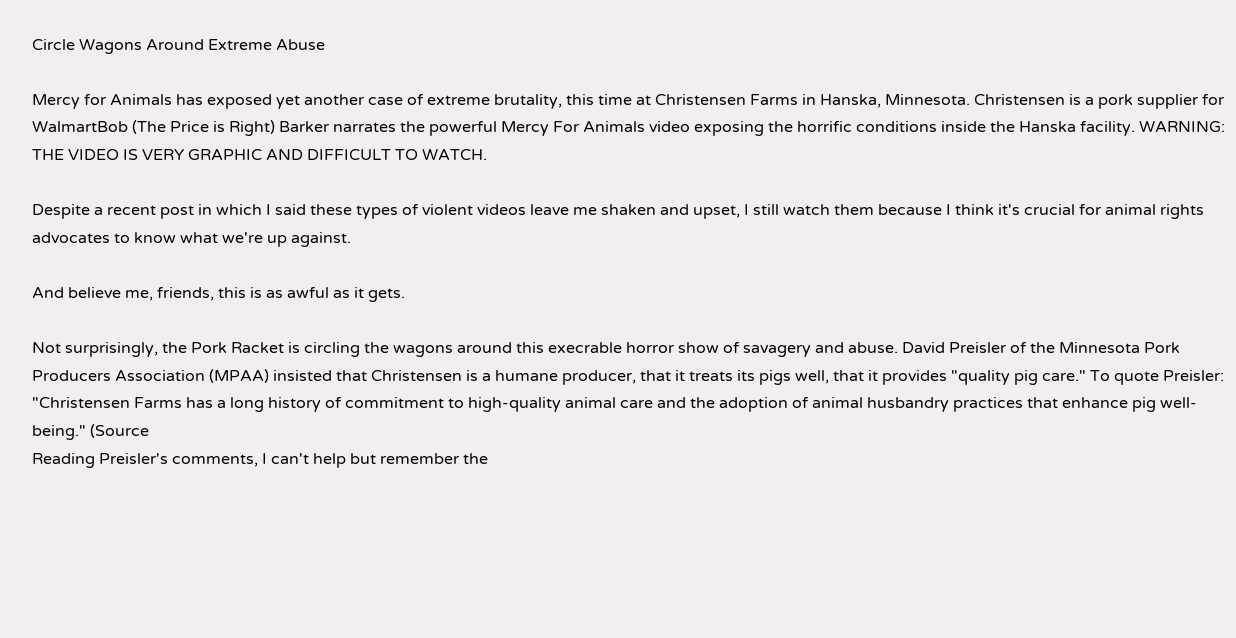Circle Wagons Around Extreme Abuse

Mercy for Animals has exposed yet another case of extreme brutality, this time at Christensen Farms in Hanska, Minnesota. Christensen is a pork supplier for WalmartBob (The Price is Right) Barker narrates the powerful Mercy For Animals video exposing the horrific conditions inside the Hanska facility. WARNING: THE VIDEO IS VERY GRAPHIC AND DIFFICULT TO WATCH.

Despite a recent post in which I said these types of violent videos leave me shaken and upset, I still watch them because I think it's crucial for animal rights advocates to know what we're up against.

And believe me, friends, this is as awful as it gets.

Not surprisingly, the Pork Racket is circling the wagons around this execrable horror show of savagery and abuse. David Preisler of the Minnesota Pork Producers Association (MPAA) insisted that Christensen is a humane producer, that it treats its pigs well, that it provides "quality pig care." To quote Preisler:
"Christensen Farms has a long history of commitment to high-quality animal care and the adoption of animal husbandry practices that enhance pig well-being." (Source
Reading Preisler's comments, I can't help but remember the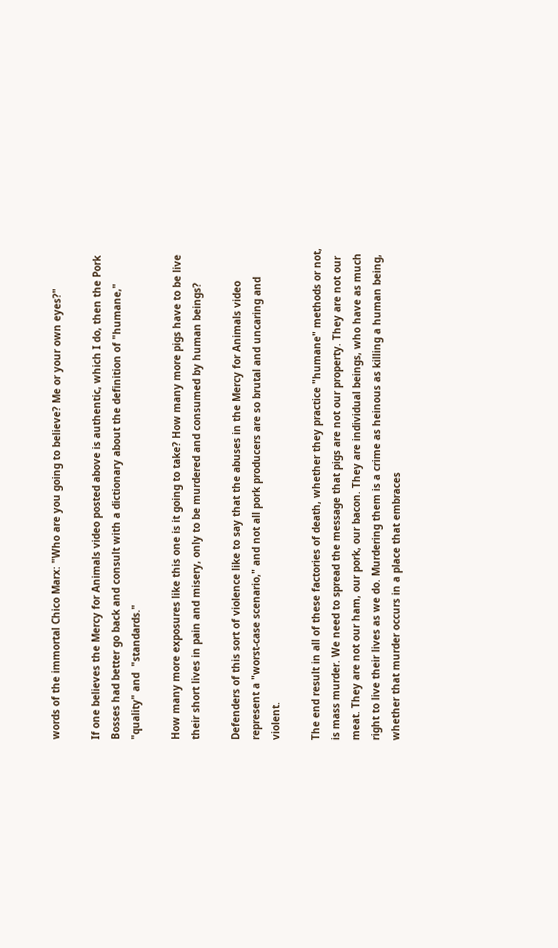words of the immortal Chico Marx: "Who are you going to believe? Me or your own eyes?"

If one believes the Mercy for Animals video posted above is authentic, which I do, then the Pork Bosses had better go back and consult with a dictionary about the definition of "humane," "quality" and  "standards."

How many more exposures like this one is it going to take? How many more pigs have to be live their short lives in pain and misery, only to be murdered and consumed by human beings?

Defenders of this sort of violence like to say that the abuses in the Mercy for Animals video represent a "worst-case scenario," and not all pork producers are so brutal and uncaring and violent.

The end result in all of these factories of death, whether they practice "humane" methods or not, is mass murder. We need to spread the message that pigs are not our property. They are not our meat. They are not our ham, our pork, our bacon. They are individual beings, who have as much right to live their lives as we do. Murdering them is a crime as heinous as killing a human being, whether that murder occurs in a place that embraces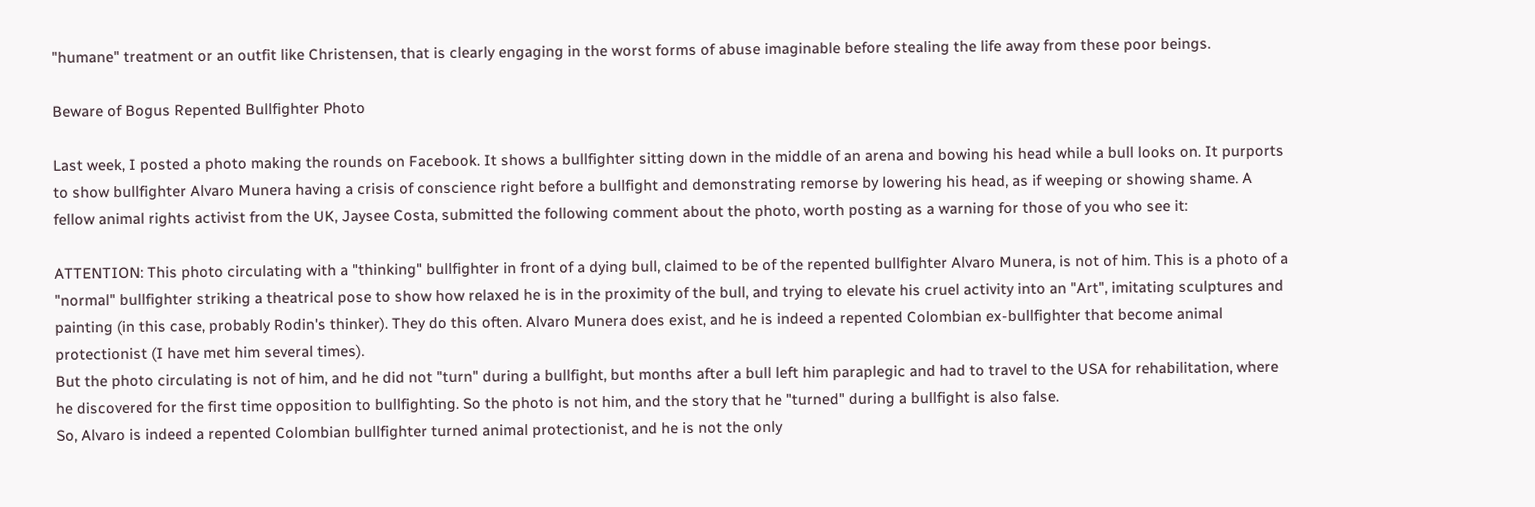"humane" treatment or an outfit like Christensen, that is clearly engaging in the worst forms of abuse imaginable before stealing the life away from these poor beings.

Beware of Bogus Repented Bullfighter Photo

Last week, I posted a photo making the rounds on Facebook. It shows a bullfighter sitting down in the middle of an arena and bowing his head while a bull looks on. It purports to show bullfighter Alvaro Munera having a crisis of conscience right before a bullfight and demonstrating remorse by lowering his head, as if weeping or showing shame. A fellow animal rights activist from the UK, Jaysee Costa, submitted the following comment about the photo, worth posting as a warning for those of you who see it:

ATTENTION: This photo circulating with a "thinking" bullfighter in front of a dying bull, claimed to be of the repented bullfighter Alvaro Munera, is not of him. This is a photo of a "normal" bullfighter striking a theatrical pose to show how relaxed he is in the proximity of the bull, and trying to elevate his cruel activity into an "Art", imitating sculptures and painting (in this case, probably Rodin's thinker). They do this often. Alvaro Munera does exist, and he is indeed a repented Colombian ex-bullfighter that become animal protectionist (I have met him several times).
But the photo circulating is not of him, and he did not "turn" during a bullfight, but months after a bull left him paraplegic and had to travel to the USA for rehabilitation, where he discovered for the first time opposition to bullfighting. So the photo is not him, and the story that he "turned" during a bullfight is also false.
So, Alvaro is indeed a repented Colombian bullfighter turned animal protectionist, and he is not the only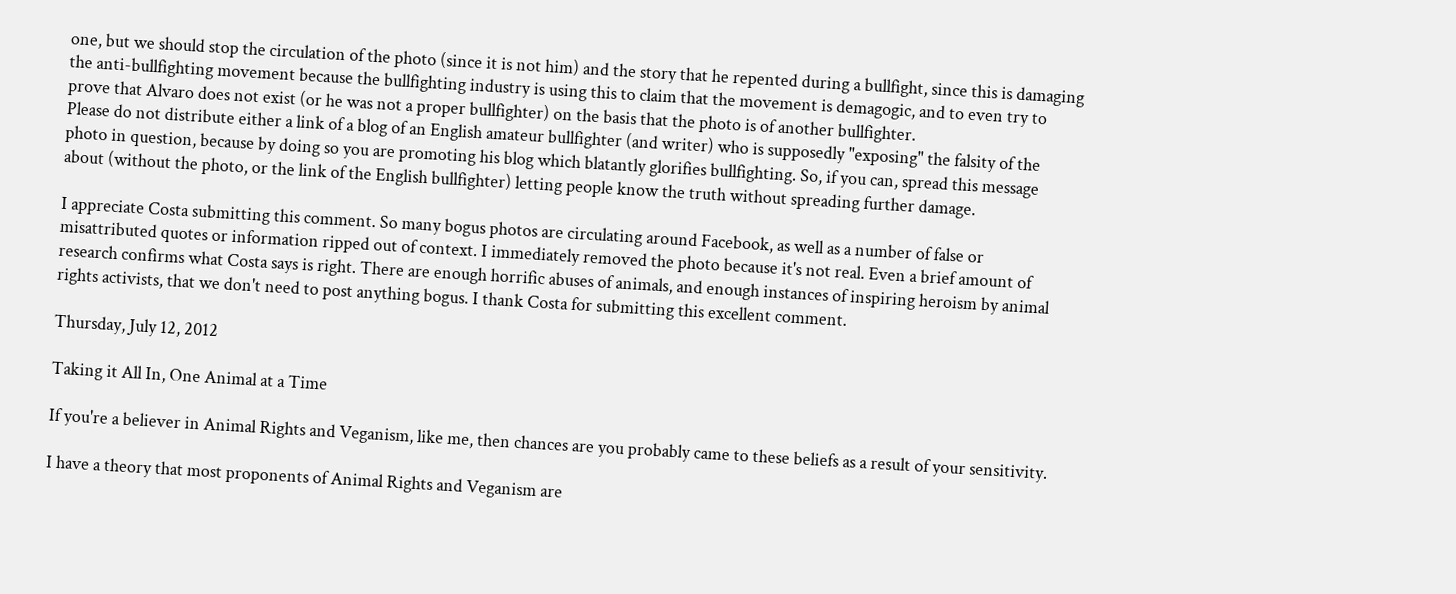one, but we should stop the circulation of the photo (since it is not him) and the story that he repented during a bullfight, since this is damaging the anti-bullfighting movement because the bullfighting industry is using this to claim that the movement is demagogic, and to even try to prove that Alvaro does not exist (or he was not a proper bullfighter) on the basis that the photo is of another bullfighter.
Please do not distribute either a link of a blog of an English amateur bullfighter (and writer) who is supposedly "exposing" the falsity of the photo in question, because by doing so you are promoting his blog which blatantly glorifies bullfighting. So, if you can, spread this message about (without the photo, or the link of the English bullfighter) letting people know the truth without spreading further damage.

I appreciate Costa submitting this comment. So many bogus photos are circulating around Facebook, as well as a number of false or misattributed quotes or information ripped out of context. I immediately removed the photo because it's not real. Even a brief amount of research confirms what Costa says is right. There are enough horrific abuses of animals, and enough instances of inspiring heroism by animal rights activists, that we don't need to post anything bogus. I thank Costa for submitting this excellent comment.

Thursday, July 12, 2012

Taking it All In, One Animal at a Time

If you're a believer in Animal Rights and Veganism, like me, then chances are you probably came to these beliefs as a result of your sensitivity.

I have a theory that most proponents of Animal Rights and Veganism are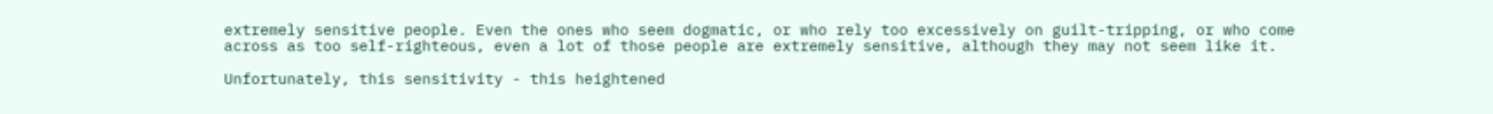extremely sensitive people. Even the ones who seem dogmatic, or who rely too excessively on guilt-tripping, or who come across as too self-righteous, even a lot of those people are extremely sensitive, although they may not seem like it.

Unfortunately, this sensitivity - this heightened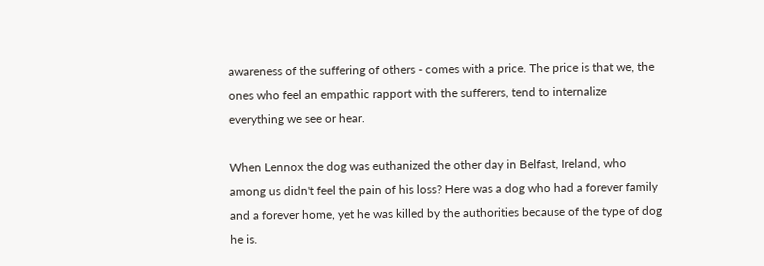awareness of the suffering of others - comes with a price. The price is that we, the ones who feel an empathic rapport with the sufferers, tend to internalize everything we see or hear.

When Lennox the dog was euthanized the other day in Belfast, Ireland, who among us didn't feel the pain of his loss? Here was a dog who had a forever family and a forever home, yet he was killed by the authorities because of the type of dog he is.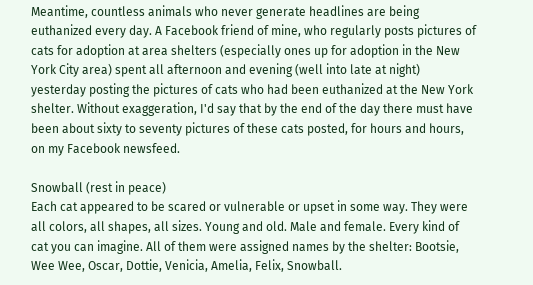Meantime, countless animals who never generate headlines are being euthanized every day. A Facebook friend of mine, who regularly posts pictures of cats for adoption at area shelters (especially ones up for adoption in the New York City area) spent all afternoon and evening (well into late at night) yesterday posting the pictures of cats who had been euthanized at the New York shelter. Without exaggeration, I'd say that by the end of the day there must have been about sixty to seventy pictures of these cats posted, for hours and hours, on my Facebook newsfeed.

Snowball (rest in peace)
Each cat appeared to be scared or vulnerable or upset in some way. They were all colors, all shapes, all sizes. Young and old. Male and female. Every kind of cat you can imagine. All of them were assigned names by the shelter: Bootsie, Wee Wee, Oscar, Dottie, Venicia, Amelia, Felix, Snowball.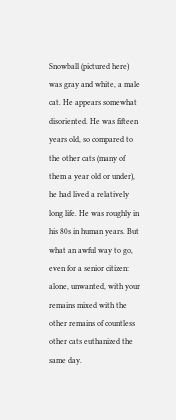Snowball (pictured here) was gray and white, a male cat. He appears somewhat disoriented. He was fifteen years old, so compared to the other cats (many of them a year old or under), he had lived a relatively long life. He was roughly in his 80s in human years. But what an awful way to go, even for a senior citizen:  alone, unwanted, with your remains mixed with the other remains of countless other cats euthanized the same day.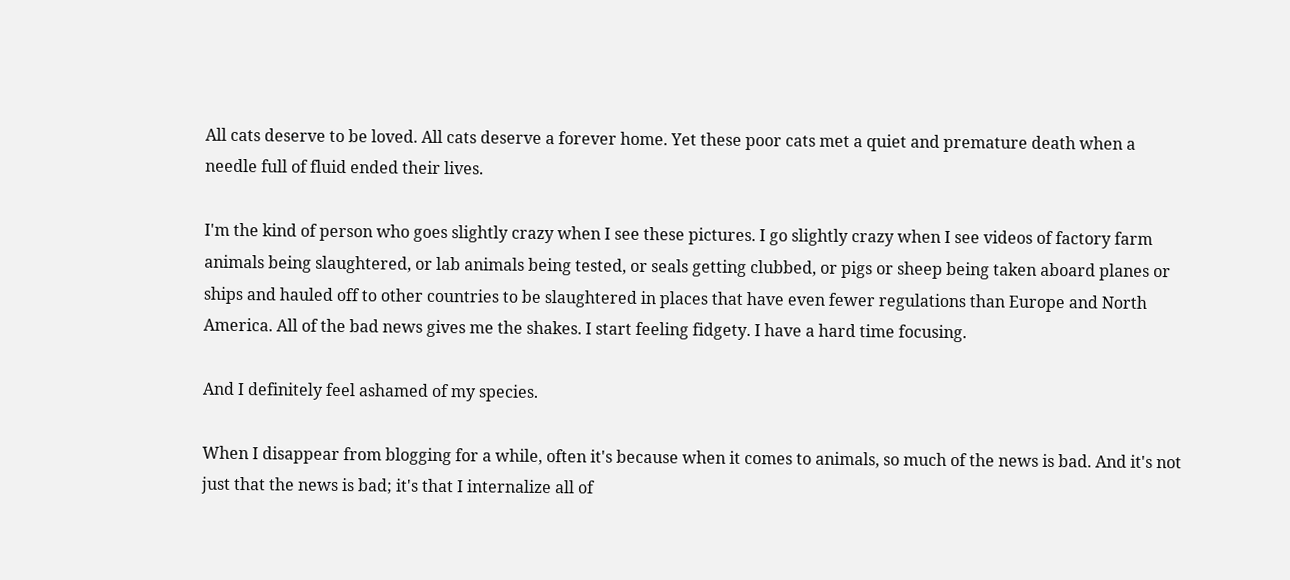All cats deserve to be loved. All cats deserve a forever home. Yet these poor cats met a quiet and premature death when a needle full of fluid ended their lives.

I'm the kind of person who goes slightly crazy when I see these pictures. I go slightly crazy when I see videos of factory farm animals being slaughtered, or lab animals being tested, or seals getting clubbed, or pigs or sheep being taken aboard planes or ships and hauled off to other countries to be slaughtered in places that have even fewer regulations than Europe and North America. All of the bad news gives me the shakes. I start feeling fidgety. I have a hard time focusing.

And I definitely feel ashamed of my species.

When I disappear from blogging for a while, often it's because when it comes to animals, so much of the news is bad. And it's not just that the news is bad; it's that I internalize all of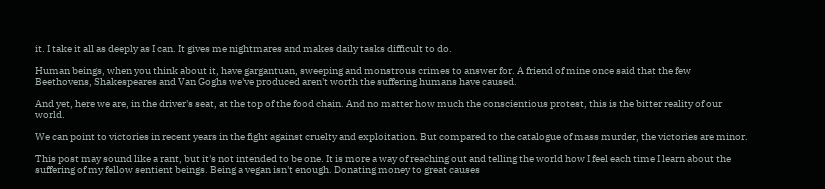it. I take it all as deeply as I can. It gives me nightmares and makes daily tasks difficult to do.

Human beings, when you think about it, have gargantuan, sweeping and monstrous crimes to answer for. A friend of mine once said that the few Beethovens, Shakespeares and Van Goghs we've produced aren't worth the suffering humans have caused.

And yet, here we are, in the driver's seat, at the top of the food chain. And no matter how much the conscientious protest, this is the bitter reality of our world.

We can point to victories in recent years in the fight against cruelty and exploitation. But compared to the catalogue of mass murder, the victories are minor.

This post may sound like a rant, but it's not intended to be one. It is more a way of reaching out and telling the world how I feel each time I learn about the suffering of my fellow sentient beings. Being a vegan isn't enough. Donating money to great causes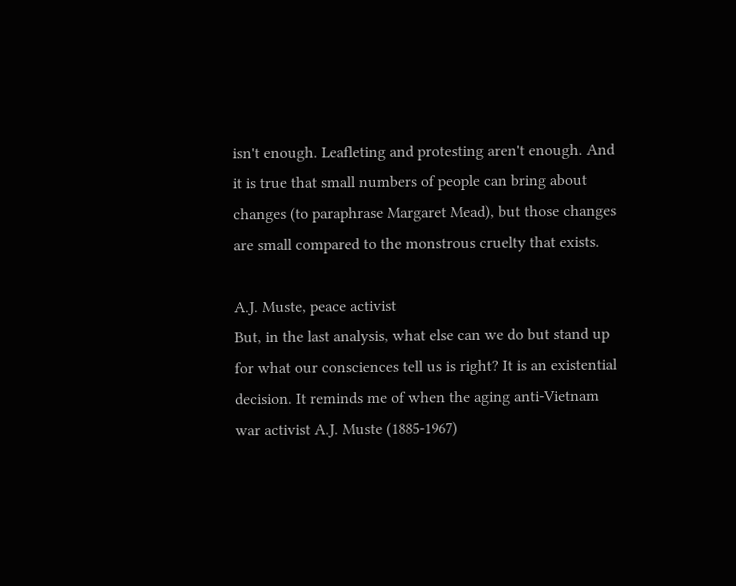isn't enough. Leafleting and protesting aren't enough. And it is true that small numbers of people can bring about changes (to paraphrase Margaret Mead), but those changes are small compared to the monstrous cruelty that exists.

A.J. Muste, peace activist
But, in the last analysis, what else can we do but stand up for what our consciences tell us is right? It is an existential decision. It reminds me of when the aging anti-Vietnam war activist A.J. Muste (1885-1967)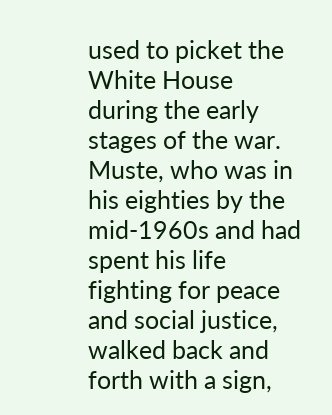used to picket the White House during the early stages of the war. Muste, who was in his eighties by the mid-1960s and had spent his life fighting for peace and social justice, walked back and forth with a sign,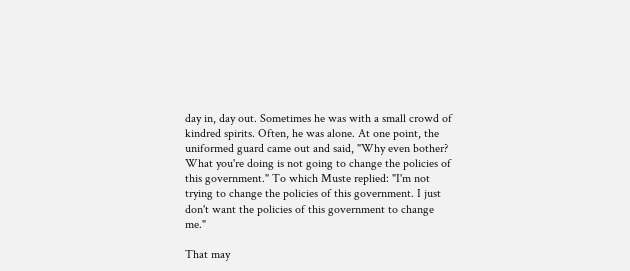day in, day out. Sometimes he was with a small crowd of kindred spirits. Often, he was alone. At one point, the uniformed guard came out and said, "Why even bother? What you're doing is not going to change the policies of this government." To which Muste replied: "I'm not trying to change the policies of this government. I just don't want the policies of this government to change me."

That may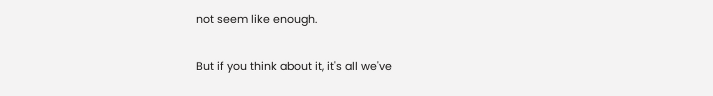not seem like enough.

But if you think about it, it's all we've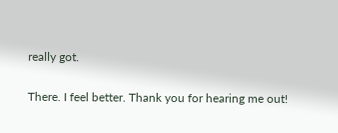really got.

There. I feel better. Thank you for hearing me out!